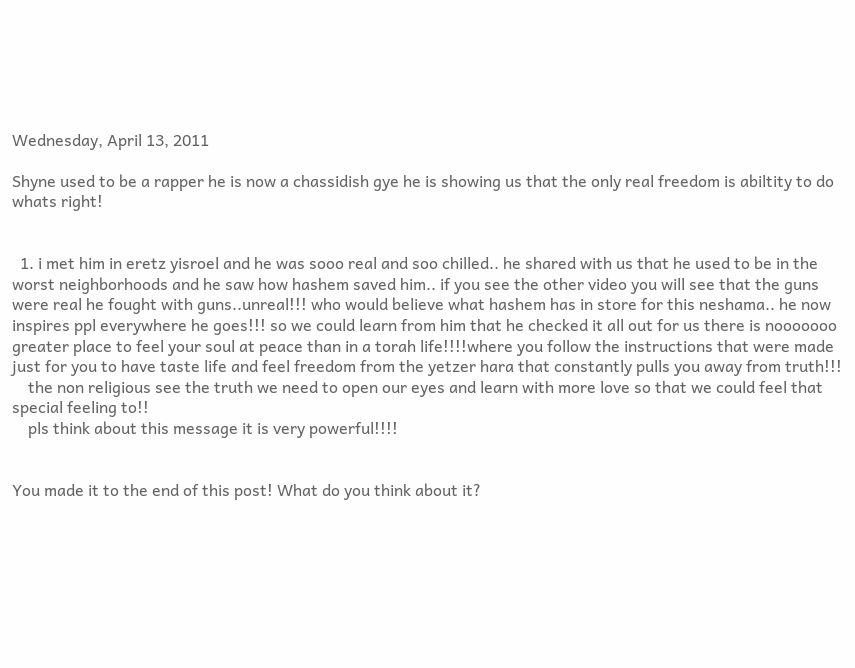Wednesday, April 13, 2011

Shyne used to be a rapper he is now a chassidish gye he is showing us that the only real freedom is abiltity to do whats right!


  1. i met him in eretz yisroel and he was sooo real and soo chilled.. he shared with us that he used to be in the worst neighborhoods and he saw how hashem saved him.. if you see the other video you will see that the guns were real he fought with guns..unreal!!! who would believe what hashem has in store for this neshama.. he now inspires ppl everywhere he goes!!! so we could learn from him that he checked it all out for us there is nooooooo greater place to feel your soul at peace than in a torah life!!!!where you follow the instructions that were made just for you to have taste life and feel freedom from the yetzer hara that constantly pulls you away from truth!!!
    the non religious see the truth we need to open our eyes and learn with more love so that we could feel that special feeling to!!
    pls think about this message it is very powerful!!!!


You made it to the end of this post! What do you think about it?